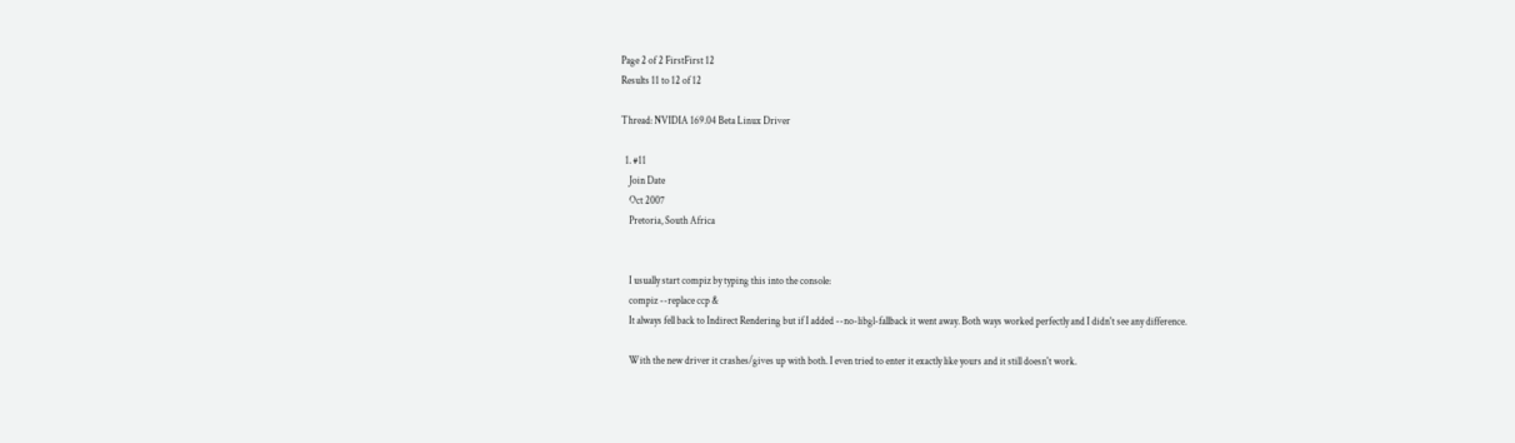Page 2 of 2 FirstFirst 12
Results 11 to 12 of 12

Thread: NVIDIA 169.04 Beta Linux Driver

  1. #11
    Join Date
    Oct 2007
    Pretoria, South Africa


    I usually start compiz by typing this into the console:
    compiz --replace ccp &
    It always fell back to Indirect Rendering but if I added --no-libgl-fallback it went away. Both ways worked perfectly and I didn't see any difference.

    With the new driver it crashes/gives up with both. I even tried to enter it exactly like yours and it still doesn't work.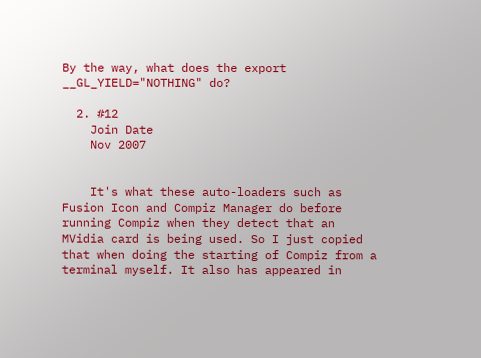By the way, what does the export __GL_YIELD="NOTHING" do?

  2. #12
    Join Date
    Nov 2007


    It's what these auto-loaders such as Fusion Icon and Compiz Manager do before running Compiz when they detect that an MVidia card is being used. So I just copied that when doing the starting of Compiz from a terminal myself. It also has appeared in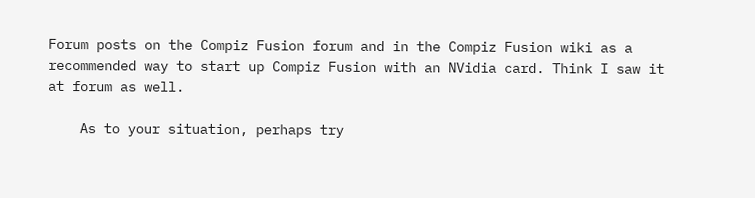Forum posts on the Compiz Fusion forum and in the Compiz Fusion wiki as a recommended way to start up Compiz Fusion with an NVidia card. Think I saw it at forum as well.

    As to your situation, perhaps try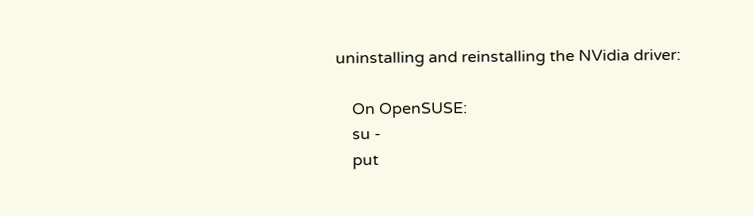uninstalling and reinstalling the NVidia driver:

    On OpenSUSE:
    su -
    put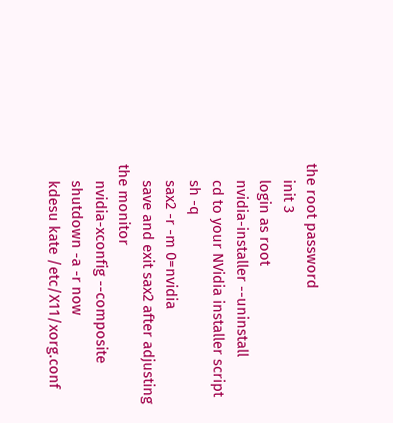the root password
    init 3
    login as root
    nvidia-installer --uninstall
    cd to your NVidia installer script
    sh -q
    sax2 -r -m 0=nvidia
    save and exit sax2 after adjusting the monitor
    nvidia-xconfig --composite
    shutdown -a -r now
    kdesu kate /etc/X11/xorg.conf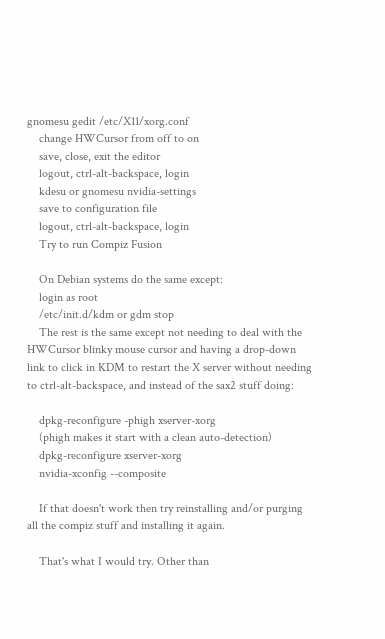gnomesu gedit /etc/X11/xorg.conf
    change HWCursor from off to on
    save, close, exit the editor
    logout, ctrl-alt-backspace, login
    kdesu or gnomesu nvidia-settings
    save to configuration file
    logout, ctrl-alt-backspace, login
    Try to run Compiz Fusion

    On Debian systems do the same except:
    login as root
    /etc/init.d/kdm or gdm stop
    The rest is the same except not needing to deal with the HWCursor blinky mouse cursor and having a drop-down link to click in KDM to restart the X server without needing to ctrl-alt-backspace, and instead of the sax2 stuff doing:

    dpkg-reconfigure -phigh xserver-xorg
    (phigh makes it start with a clean auto-detection)
    dpkg-reconfigure xserver-xorg
    nvidia-xconfig --composite

    If that doesn't work then try reinstalling and/or purging all the compiz stuff and installing it again.

    That's what I would try. Other than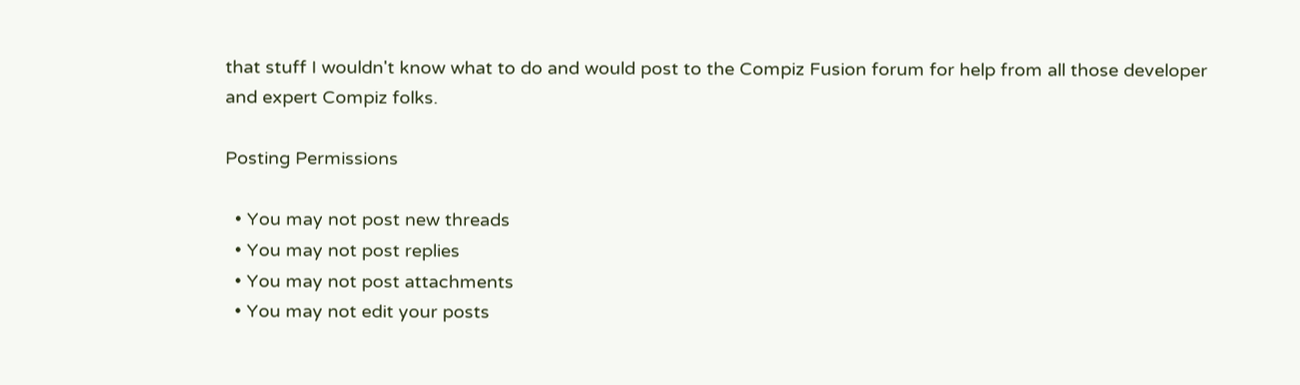that stuff I wouldn't know what to do and would post to the Compiz Fusion forum for help from all those developer and expert Compiz folks.

Posting Permissions

  • You may not post new threads
  • You may not post replies
  • You may not post attachments
  • You may not edit your posts